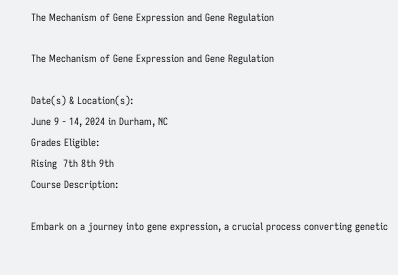The Mechanism of Gene Expression and Gene Regulation

The Mechanism of Gene Expression and Gene Regulation

Date(s) & Location(s):
June 9 - 14, 2024 in Durham, NC
Grades Eligible:
Rising  7th 8th 9th
Course Description:

Embark on a journey into gene expression, a crucial process converting genetic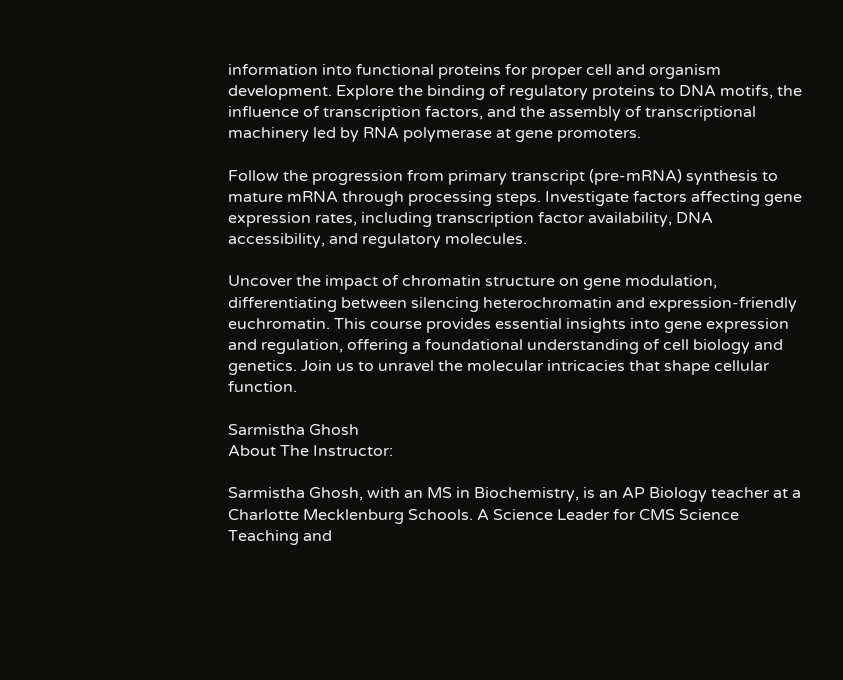information into functional proteins for proper cell and organism development. Explore the binding of regulatory proteins to DNA motifs, the influence of transcription factors, and the assembly of transcriptional machinery led by RNA polymerase at gene promoters.

Follow the progression from primary transcript (pre-mRNA) synthesis to mature mRNA through processing steps. Investigate factors affecting gene expression rates, including transcription factor availability, DNA accessibility, and regulatory molecules.

Uncover the impact of chromatin structure on gene modulation, differentiating between silencing heterochromatin and expression-friendly euchromatin. This course provides essential insights into gene expression and regulation, offering a foundational understanding of cell biology and genetics. Join us to unravel the molecular intricacies that shape cellular function.

Sarmistha Ghosh
About The Instructor:

Sarmistha Ghosh, with an MS in Biochemistry, is an AP Biology teacher at a Charlotte Mecklenburg Schools. A Science Leader for CMS Science Teaching and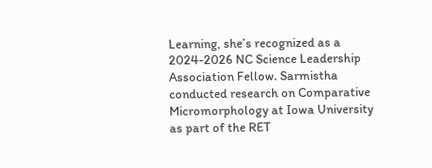Learning, she’s recognized as a 2024-2026 NC Science Leadership Association Fellow. Sarmistha conducted research on Comparative Micromorphology at Iowa University as part of the RET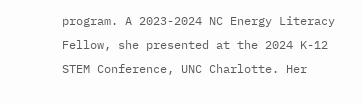program. A 2023-2024 NC Energy Literacy Fellow, she presented at the 2024 K-12 STEM Conference, UNC Charlotte. Her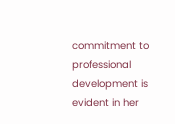commitment to professional development is evident in her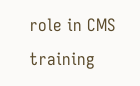role in CMS training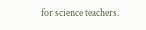for science teachers.